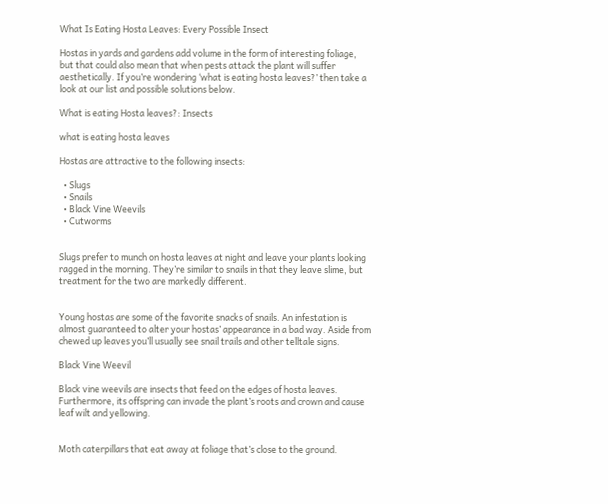What Is Eating Hosta Leaves: Every Possible Insect

Hostas in yards and gardens add volume in the form of interesting foliage, but that could also mean that when pests attack the plant will suffer aesthetically. If you’re wondering ‘what is eating hosta leaves?’ then take a look at our list and possible solutions below.

What is eating Hosta leaves?: Insects

what is eating hosta leaves

Hostas are attractive to the following insects:

  • Slugs
  • Snails
  • Black Vine Weevils
  • Cutworms


Slugs prefer to munch on hosta leaves at night and leave your plants looking ragged in the morning. They’re similar to snails in that they leave slime, but treatment for the two are markedly different.


Young hostas are some of the favorite snacks of snails. An infestation is almost guaranteed to alter your hostas’ appearance in a bad way. Aside from chewed up leaves you’ll usually see snail trails and other telltale signs.

Black Vine Weevil

Black vine weevils are insects that feed on the edges of hosta leaves. Furthermore, its offspring can invade the plant’s roots and crown and cause leaf wilt and yellowing.


Moth caterpillars that eat away at foliage that’s close to the ground.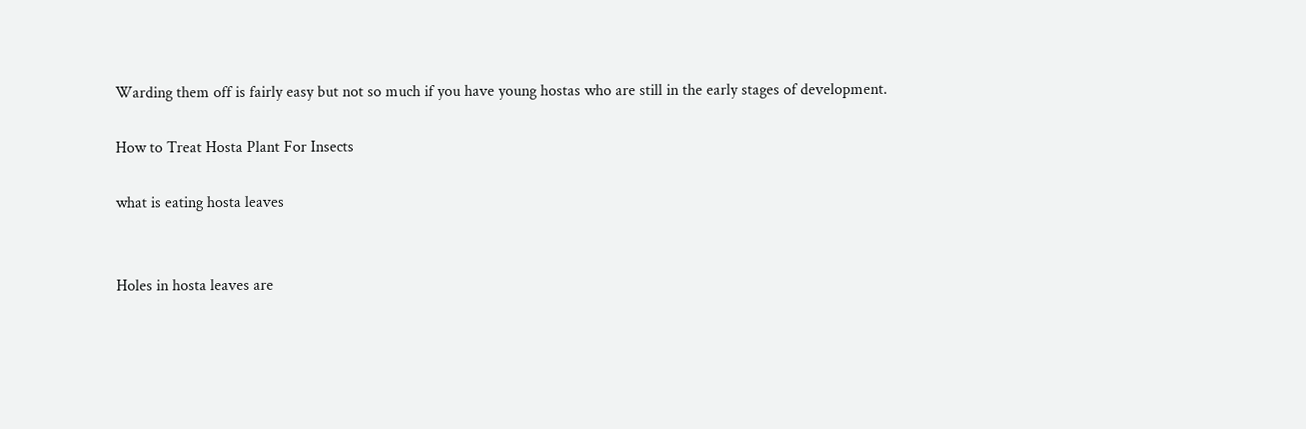Warding them off is fairly easy but not so much if you have young hostas who are still in the early stages of development.

How to Treat Hosta Plant For Insects

what is eating hosta leaves


Holes in hosta leaves are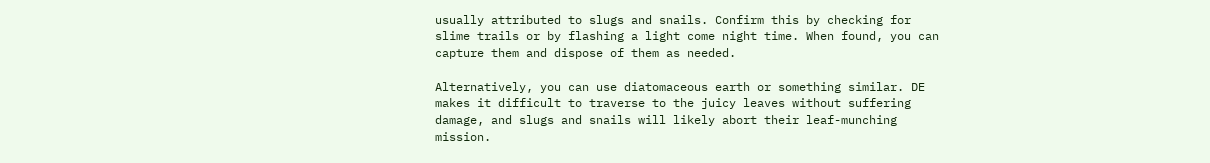usually attributed to slugs and snails. Confirm this by checking for slime trails or by flashing a light come night time. When found, you can capture them and dispose of them as needed.

Alternatively, you can use diatomaceous earth or something similar. DE makes it difficult to traverse to the juicy leaves without suffering damage, and slugs and snails will likely abort their leaf-munching mission.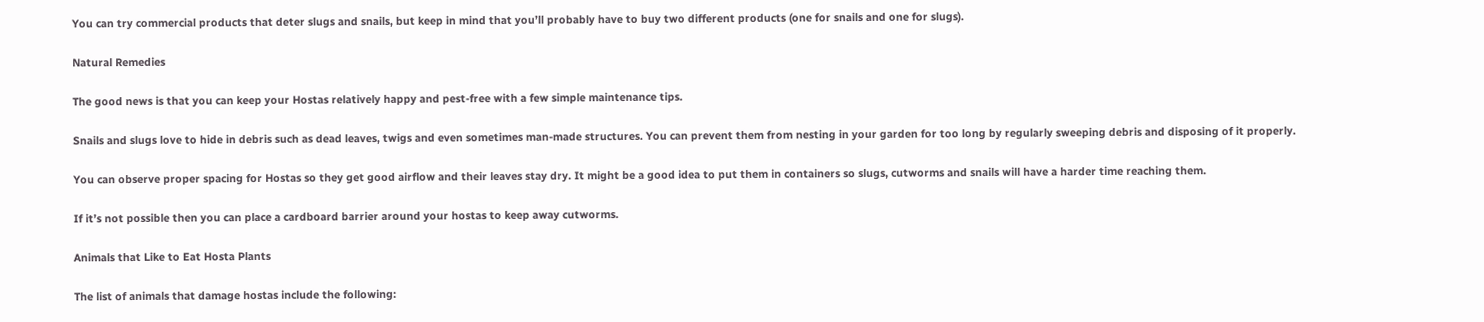You can try commercial products that deter slugs and snails, but keep in mind that you’ll probably have to buy two different products (one for snails and one for slugs).

Natural Remedies

The good news is that you can keep your Hostas relatively happy and pest-free with a few simple maintenance tips.

Snails and slugs love to hide in debris such as dead leaves, twigs and even sometimes man-made structures. You can prevent them from nesting in your garden for too long by regularly sweeping debris and disposing of it properly.

You can observe proper spacing for Hostas so they get good airflow and their leaves stay dry. It might be a good idea to put them in containers so slugs, cutworms and snails will have a harder time reaching them.

If it’s not possible then you can place a cardboard barrier around your hostas to keep away cutworms.

Animals that Like to Eat Hosta Plants

The list of animals that damage hostas include the following: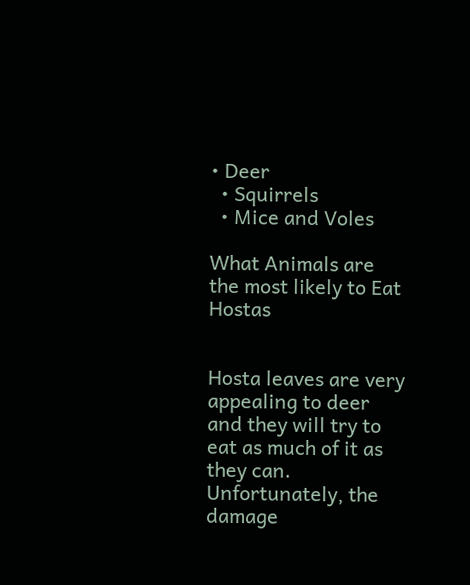• Deer
  • Squirrels
  • Mice and Voles

What Animals are the most likely to Eat Hostas


Hosta leaves are very appealing to deer and they will try to eat as much of it as they can. Unfortunately, the damage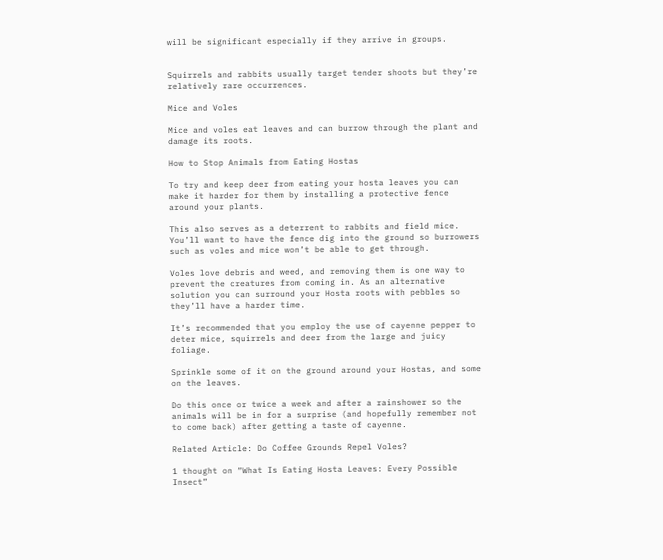will be significant especially if they arrive in groups.


Squirrels and rabbits usually target tender shoots but they’re relatively rare occurrences.

Mice and Voles

Mice and voles eat leaves and can burrow through the plant and damage its roots.

How to Stop Animals from Eating Hostas

To try and keep deer from eating your hosta leaves you can make it harder for them by installing a protective fence around your plants.

This also serves as a deterrent to rabbits and field mice. You’ll want to have the fence dig into the ground so burrowers such as voles and mice won’t be able to get through.

Voles love debris and weed, and removing them is one way to prevent the creatures from coming in. As an alternative solution you can surround your Hosta roots with pebbles so they’ll have a harder time.

It’s recommended that you employ the use of cayenne pepper to deter mice, squirrels and deer from the large and juicy foliage.

Sprinkle some of it on the ground around your Hostas, and some on the leaves.

Do this once or twice a week and after a rainshower so the animals will be in for a surprise (and hopefully remember not to come back) after getting a taste of cayenne.

Related Article: Do Coffee Grounds Repel Voles?

1 thought on “What Is Eating Hosta Leaves: Every Possible Insect”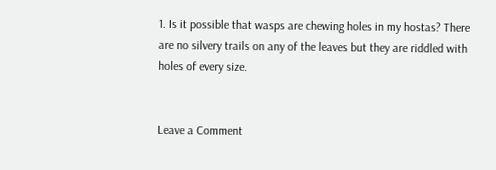1. Is it possible that wasps are chewing holes in my hostas? There are no silvery trails on any of the leaves but they are riddled with holes of every size.


Leave a Comment